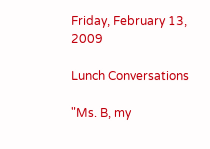Friday, February 13, 2009

Lunch Conversations

"Ms. B, my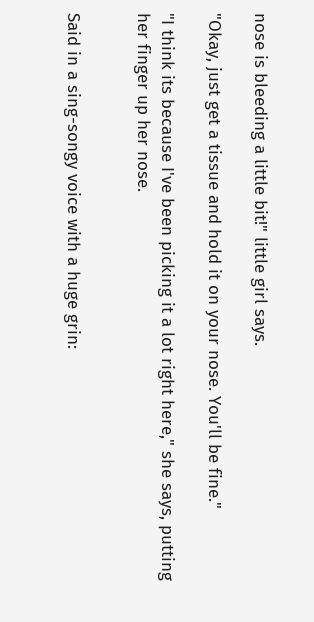nose is bleeding a little bit!" little girl says.

"Okay, just get a tissue and hold it on your nose. You'll be fine."

"I think its because I've been picking it a lot right here," she says, putting her finger up her nose.


Said in a sing-songy voice with a huge grin: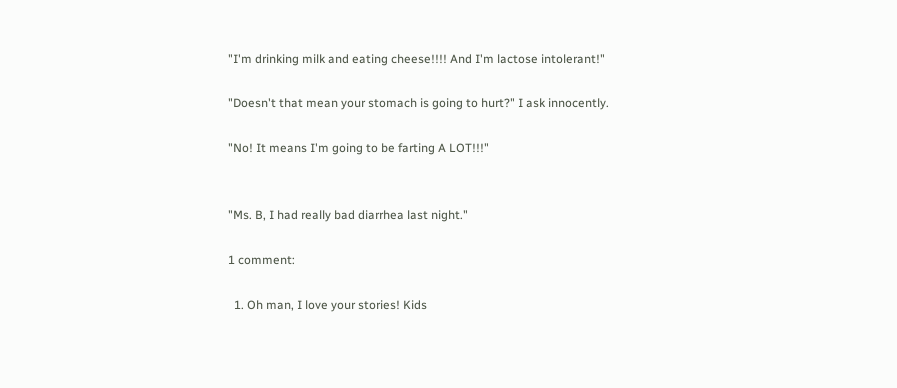"I'm drinking milk and eating cheese!!!! And I'm lactose intolerant!"

"Doesn't that mean your stomach is going to hurt?" I ask innocently.

"No! It means I'm going to be farting A LOT!!!"


"Ms. B, I had really bad diarrhea last night."

1 comment:

  1. Oh man, I love your stories! Kids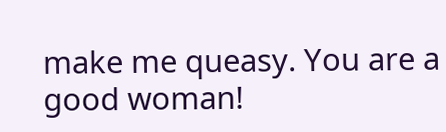make me queasy. You are a good woman!